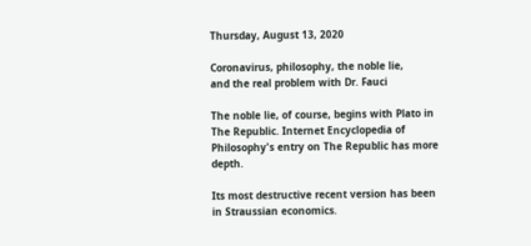Thursday, August 13, 2020

Coronavirus, philosophy, the noble lie,
and the real problem with Dr. Fauci

The noble lie, of course, begins with Plato in The Republic. Internet Encyclopedia of Philosophy's entry on The Republic has more depth.

Its most destructive recent version has been in Straussian economics.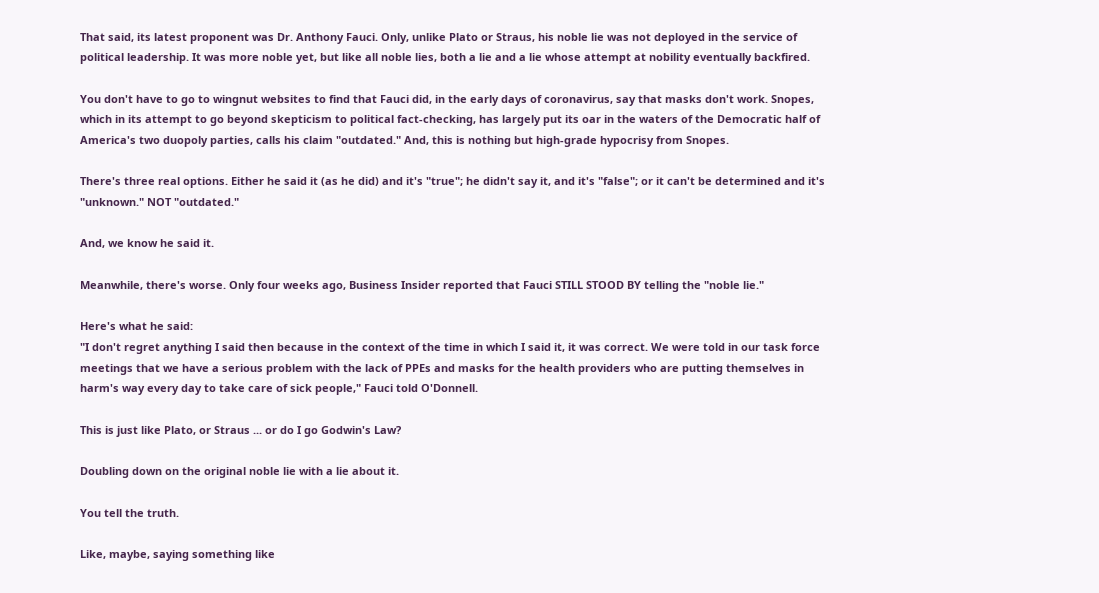That said, its latest proponent was Dr. Anthony Fauci. Only, unlike Plato or Straus, his noble lie was not deployed in the service of political leadership. It was more noble yet, but like all noble lies, both a lie and a lie whose attempt at nobility eventually backfired.

You don't have to go to wingnut websites to find that Fauci did, in the early days of coronavirus, say that masks don't work. Snopes, which in its attempt to go beyond skepticism to political fact-checking, has largely put its oar in the waters of the Democratic half of America's two duopoly parties, calls his claim "outdated." And, this is nothing but high-grade hypocrisy from Snopes.

There's three real options. Either he said it (as he did) and it's "true"; he didn't say it, and it's "false"; or it can't be determined and it's "unknown." NOT "outdated."

And, we know he said it.

Meanwhile, there's worse. Only four weeks ago, Business Insider reported that Fauci STILL STOOD BY telling the "noble lie."

Here's what he said:
"I don't regret anything I said then because in the context of the time in which I said it, it was correct. We were told in our task force meetings that we have a serious problem with the lack of PPEs and masks for the health providers who are putting themselves in harm's way every day to take care of sick people," Fauci told O'Donnell.

This is just like Plato, or Straus ... or do I go Godwin's Law?

Doubling down on the original noble lie with a lie about it.

You tell the truth.

Like, maybe, saying something like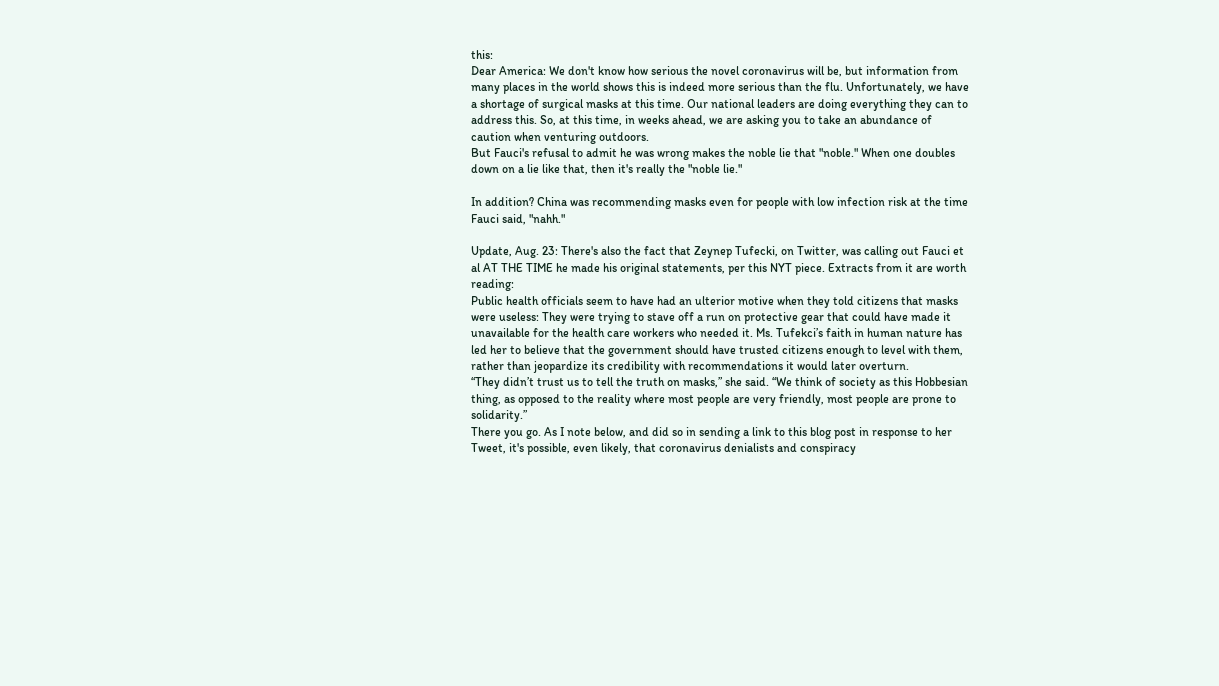this:
Dear America: We don't know how serious the novel coronavirus will be, but information from many places in the world shows this is indeed more serious than the flu. Unfortunately, we have a shortage of surgical masks at this time. Our national leaders are doing everything they can to address this. So, at this time, in weeks ahead, we are asking you to take an abundance of caution when venturing outdoors.
But Fauci's refusal to admit he was wrong makes the noble lie that "noble." When one doubles down on a lie like that, then it's really the "noble lie."

In addition? China was recommending masks even for people with low infection risk at the time Fauci said, "nahh."

Update, Aug. 23: There's also the fact that Zeynep Tufecki, on Twitter, was calling out Fauci et al AT THE TIME he made his original statements, per this NYT piece. Extracts from it are worth reading:
Public health officials seem to have had an ulterior motive when they told citizens that masks were useless: They were trying to stave off a run on protective gear that could have made it unavailable for the health care workers who needed it. Ms. Tufekci’s faith in human nature has led her to believe that the government should have trusted citizens enough to level with them, rather than jeopardize its credibility with recommendations it would later overturn.
“They didn’t trust us to tell the truth on masks,” she said. “We think of society as this Hobbesian thing, as opposed to the reality where most people are very friendly, most people are prone to solidarity.”
There you go. As I note below, and did so in sending a link to this blog post in response to her Tweet, it's possible, even likely, that coronavirus denialists and conspiracy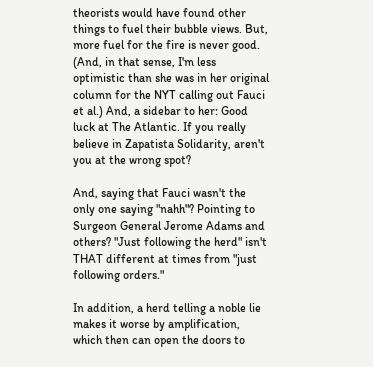theorists would have found other things to fuel their bubble views. But, more fuel for the fire is never good. (And, in that sense, I'm less optimistic than she was in her original column for the NYT calling out Fauci et al.) And, a sidebar to her: Good luck at The Atlantic. If you really believe in Zapatista Solidarity, aren't you at the wrong spot?

And, saying that Fauci wasn't the only one saying "nahh"? Pointing to Surgeon General Jerome Adams and others? "Just following the herd" isn't THAT different at times from "just following orders."

In addition, a herd telling a noble lie makes it worse by amplification, which then can open the doors to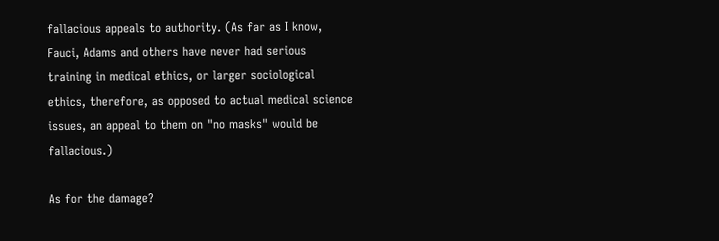fallacious appeals to authority. (As far as I know, Fauci, Adams and others have never had serious training in medical ethics, or larger sociological ethics, therefore, as opposed to actual medical science issues, an appeal to them on "no masks" would be fallacious.)

As for the damage?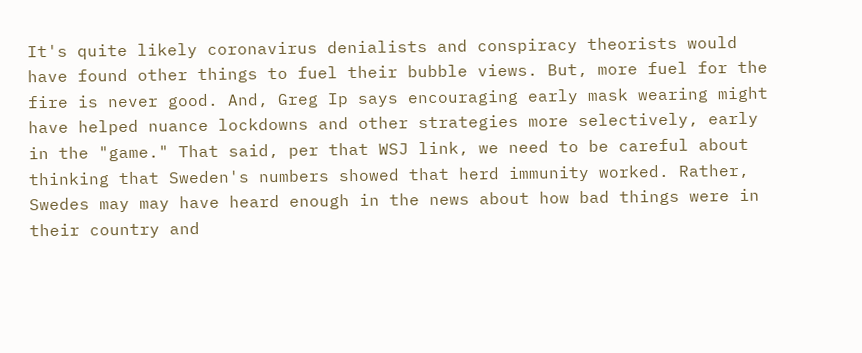It's quite likely coronavirus denialists and conspiracy theorists would have found other things to fuel their bubble views. But, more fuel for the fire is never good. And, Greg Ip says encouraging early mask wearing might have helped nuance lockdowns and other strategies more selectively, early in the "game." That said, per that WSJ link, we need to be careful about thinking that Sweden's numbers showed that herd immunity worked. Rather, Swedes may may have heard enough in the news about how bad things were in their country and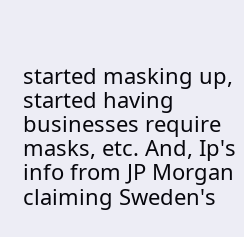started masking up, started having businesses require masks, etc. And, Ip's info from JP Morgan claiming Sweden's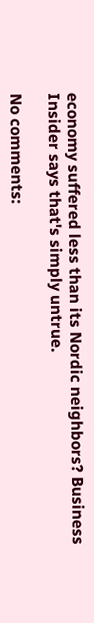economy suffered less than its Nordic neighbors? Business Insider says that's simply untrue.

No comments: